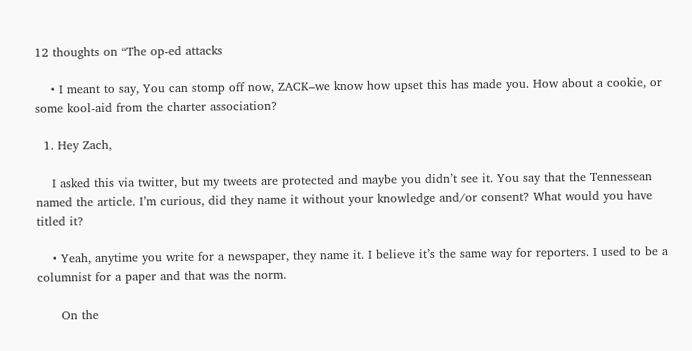12 thoughts on “The op-ed attacks

    • I meant to say, You can stomp off now, ZACK–we know how upset this has made you. How about a cookie, or some kool-aid from the charter association?

  1. Hey Zach,

    I asked this via twitter, but my tweets are protected and maybe you didn’t see it. You say that the Tennessean named the article. I’m curious, did they name it without your knowledge and/or consent? What would you have titled it?

    • Yeah, anytime you write for a newspaper, they name it. I believe it’s the same way for reporters. I used to be a columnist for a paper and that was the norm.

      On the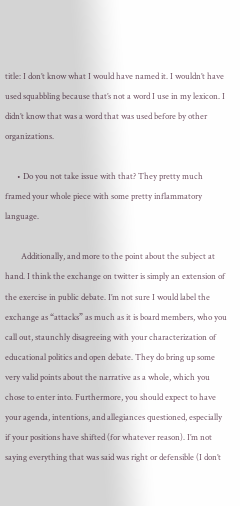title: I don’t know what I would have named it. I wouldn’t have used squabbling because that’s not a word I use in my lexicon. I didn’t know that was a word that was used before by other organizations.

      • Do you not take issue with that? They pretty much framed your whole piece with some pretty inflammatory language.

        Additionally, and more to the point about the subject at hand. I think the exchange on twitter is simply an extension of the exercise in public debate. I’m not sure I would label the exchange as “attacks” as much as it is board members, who you call out, staunchly disagreeing with your characterization of educational politics and open debate. They do bring up some very valid points about the narrative as a whole, which you chose to enter into. Furthermore, you should expect to have your agenda, intentions, and allegiances questioned, especially if your positions have shifted (for whatever reason). I’m not saying everything that was said was right or defensible (I don’t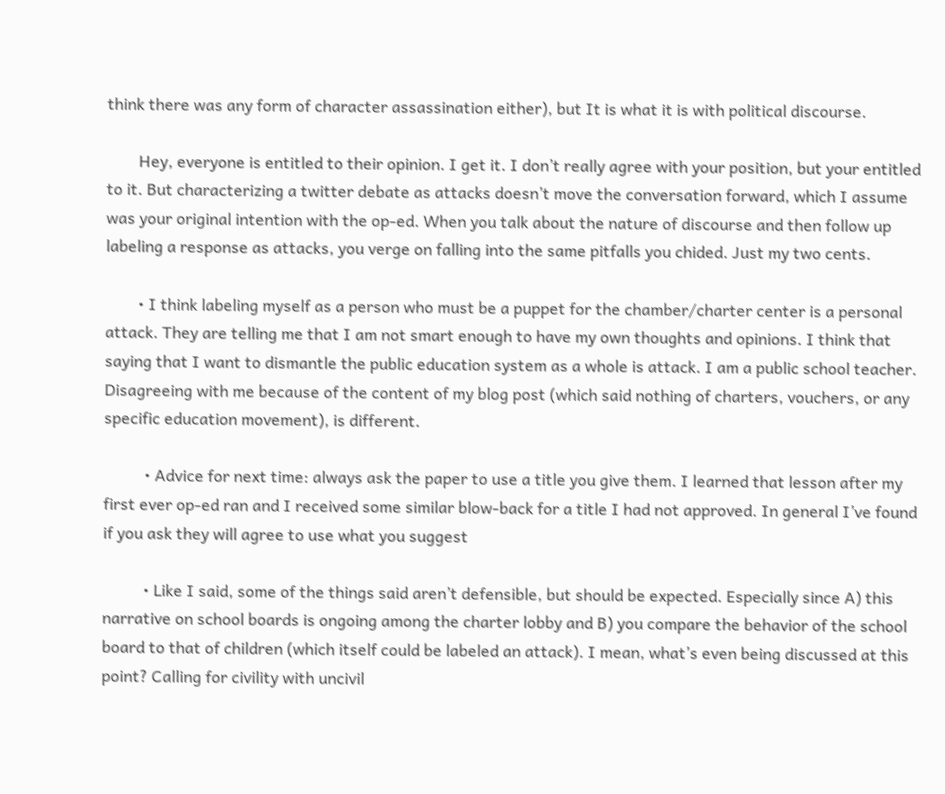think there was any form of character assassination either), but It is what it is with political discourse.

        Hey, everyone is entitled to their opinion. I get it. I don’t really agree with your position, but your entitled to it. But characterizing a twitter debate as attacks doesn’t move the conversation forward, which I assume was your original intention with the op-ed. When you talk about the nature of discourse and then follow up labeling a response as attacks, you verge on falling into the same pitfalls you chided. Just my two cents.

        • I think labeling myself as a person who must be a puppet for the chamber/charter center is a personal attack. They are telling me that I am not smart enough to have my own thoughts and opinions. I think that saying that I want to dismantle the public education system as a whole is attack. I am a public school teacher. Disagreeing with me because of the content of my blog post (which said nothing of charters, vouchers, or any specific education movement), is different.

          • Advice for next time: always ask the paper to use a title you give them. I learned that lesson after my first ever op-ed ran and I received some similar blow-back for a title I had not approved. In general I’ve found if you ask they will agree to use what you suggest

          • Like I said, some of the things said aren’t defensible, but should be expected. Especially since A) this narrative on school boards is ongoing among the charter lobby and B) you compare the behavior of the school board to that of children (which itself could be labeled an attack). I mean, what’s even being discussed at this point? Calling for civility with uncivil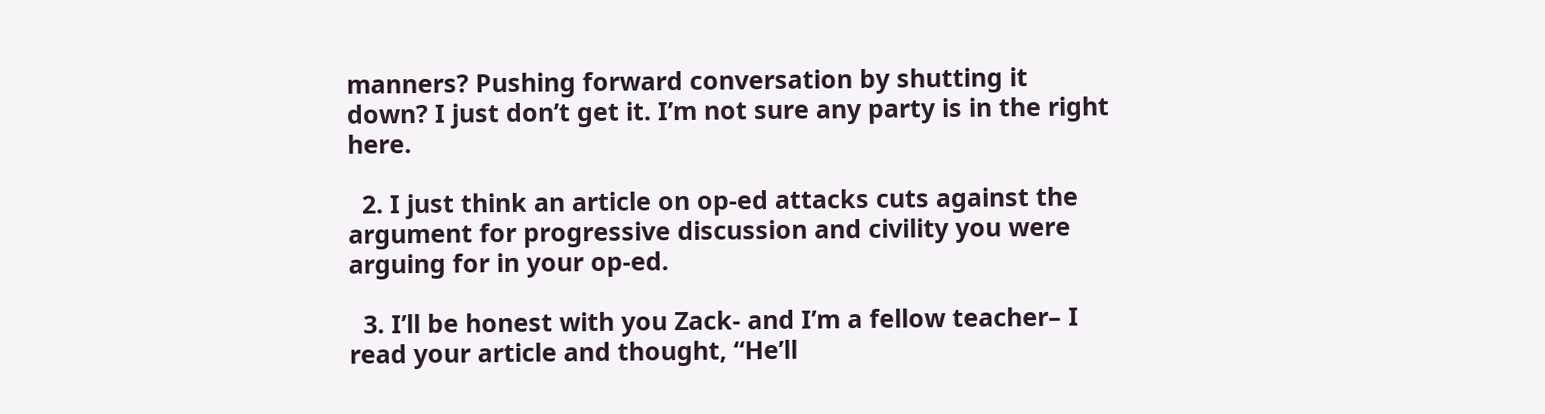manners? Pushing forward conversation by shutting it down? I just don’t get it. I’m not sure any party is in the right here.

  2. I just think an article on op-ed attacks cuts against the argument for progressive discussion and civility you were arguing for in your op-ed.

  3. I’ll be honest with you Zack- and I’m a fellow teacher– I read your article and thought, “He’ll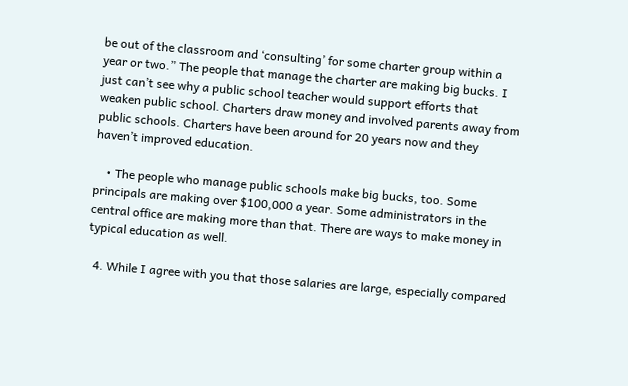be out of the classroom and ‘consulting’ for some charter group within a year or two.” The people that manage the charter are making big bucks. I just can’t see why a public school teacher would support efforts that weaken public school. Charters draw money and involved parents away from public schools. Charters have been around for 20 years now and they haven’t improved education.

    • The people who manage public schools make big bucks, too. Some principals are making over $100,000 a year. Some administrators in the central office are making more than that. There are ways to make money in typical education as well.

  4. While I agree with you that those salaries are large, especially compared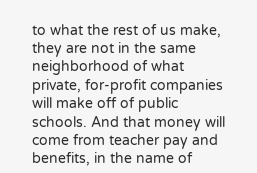to what the rest of us make, they are not in the same neighborhood of what private, for-profit companies will make off of public schools. And that money will come from teacher pay and benefits, in the name of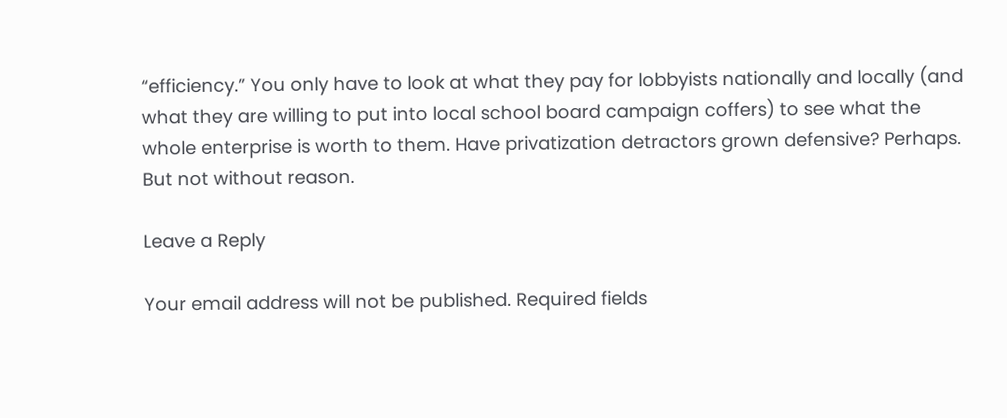“efficiency.” You only have to look at what they pay for lobbyists nationally and locally (and what they are willing to put into local school board campaign coffers) to see what the whole enterprise is worth to them. Have privatization detractors grown defensive? Perhaps. But not without reason.

Leave a Reply

Your email address will not be published. Required fields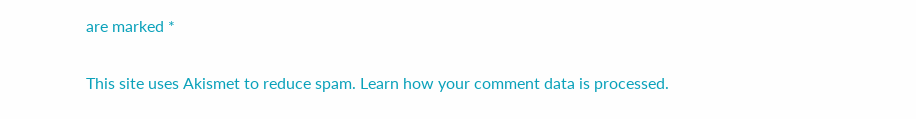are marked *

This site uses Akismet to reduce spam. Learn how your comment data is processed.